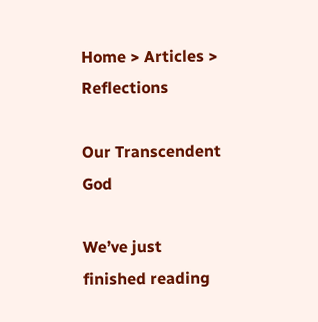Home > Articles > Reflections

Our Transcendent God

We’ve just finished reading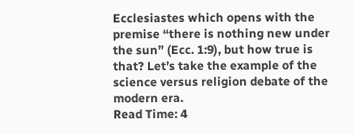Ecclesiastes which opens with the premise “there is nothing new under the sun” (Ecc. 1:9), but how true is that? Let’s take the example of the science versus religion debate of the modern era.
Read Time: 4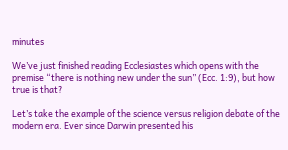minutes

We’ve just finished reading Ecclesiastes which opens with the premise “there is nothing new under the sun” (Ecc. 1:9), but how true is that?

Let’s take the example of the science versus religion debate of the modern era. Ever since Darwin presented his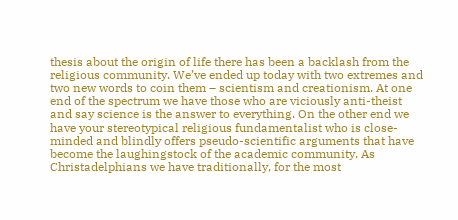thesis about the origin of life there has been a backlash from the religious community. We’ve ended up today with two extremes and two new words to coin them – scientism and creationism. At one end of the spectrum we have those who are viciously anti-theist and say science is the answer to everything. On the other end we have your stereotypical religious fundamentalist who is close-minded and blindly offers pseudo-scientific arguments that have become the laughingstock of the academic community. As Christadelphians we have traditionally, for the most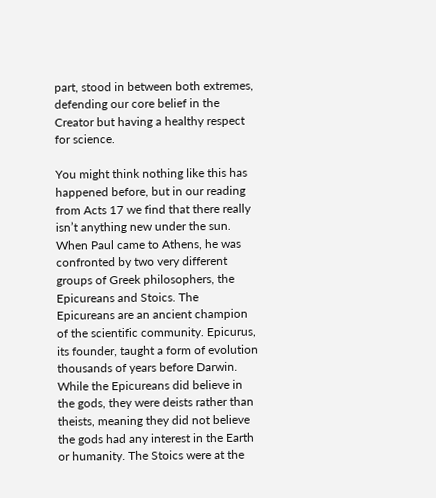part, stood in between both extremes, defending our core belief in the Creator but having a healthy respect for science.

You might think nothing like this has happened before, but in our reading from Acts 17 we find that there really isn’t anything new under the sun. When Paul came to Athens, he was confronted by two very different groups of Greek philosophers, the Epicureans and Stoics. The Epicureans are an ancient champion of the scientific community. Epicurus, its founder, taught a form of evolution thousands of years before Darwin. While the Epicureans did believe in the gods, they were deists rather than theists, meaning they did not believe the gods had any interest in the Earth or humanity. The Stoics were at the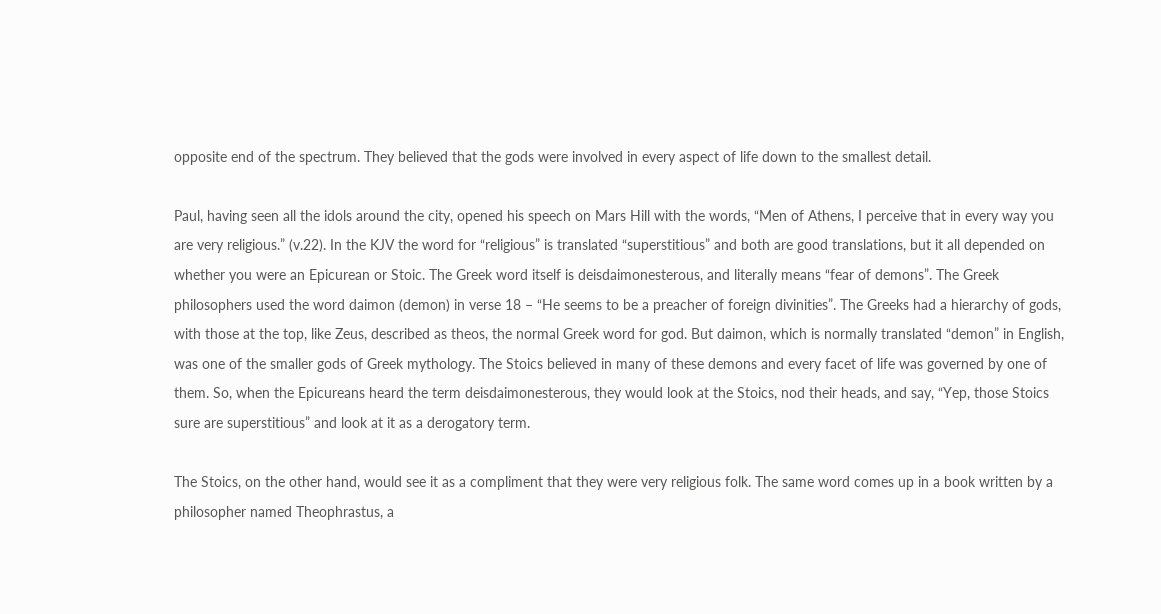opposite end of the spectrum. They believed that the gods were involved in every aspect of life down to the smallest detail.

Paul, having seen all the idols around the city, opened his speech on Mars Hill with the words, “Men of Athens, I perceive that in every way you are very religious.” (v.22). In the KJV the word for “religious” is translated “superstitious” and both are good translations, but it all depended on whether you were an Epicurean or Stoic. The Greek word itself is deisdaimonesterous, and literally means “fear of demons”. The Greek philosophers used the word daimon (demon) in verse 18 – “He seems to be a preacher of foreign divinities”. The Greeks had a hierarchy of gods, with those at the top, like Zeus, described as theos, the normal Greek word for god. But daimon, which is normally translated “demon” in English, was one of the smaller gods of Greek mythology. The Stoics believed in many of these demons and every facet of life was governed by one of them. So, when the Epicureans heard the term deisdaimonesterous, they would look at the Stoics, nod their heads, and say, “Yep, those Stoics sure are superstitious” and look at it as a derogatory term.

The Stoics, on the other hand, would see it as a compliment that they were very religious folk. The same word comes up in a book written by a philosopher named Theophrastus, a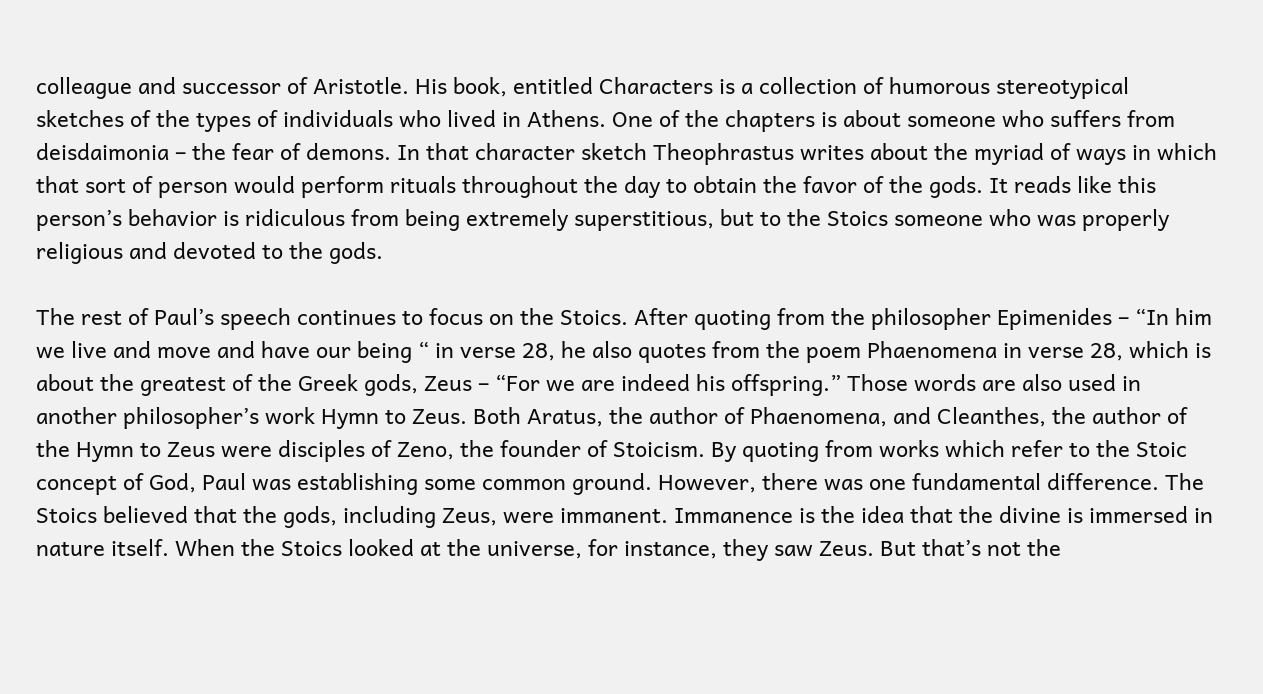colleague and successor of Aristotle. His book, entitled Characters is a collection of humorous stereotypical sketches of the types of individuals who lived in Athens. One of the chapters is about someone who suffers from deisdaimonia – the fear of demons. In that character sketch Theophrastus writes about the myriad of ways in which that sort of person would perform rituals throughout the day to obtain the favor of the gods. It reads like this person’s behavior is ridiculous from being extremely superstitious, but to the Stoics someone who was properly religious and devoted to the gods.

The rest of Paul’s speech continues to focus on the Stoics. After quoting from the philosopher Epimenides – “In him we live and move and have our being “ in verse 28, he also quotes from the poem Phaenomena in verse 28, which is about the greatest of the Greek gods, Zeus – “For we are indeed his offspring.” Those words are also used in another philosopher’s work Hymn to Zeus. Both Aratus, the author of Phaenomena, and Cleanthes, the author of the Hymn to Zeus were disciples of Zeno, the founder of Stoicism. By quoting from works which refer to the Stoic concept of God, Paul was establishing some common ground. However, there was one fundamental difference. The Stoics believed that the gods, including Zeus, were immanent. Immanence is the idea that the divine is immersed in nature itself. When the Stoics looked at the universe, for instance, they saw Zeus. But that’s not the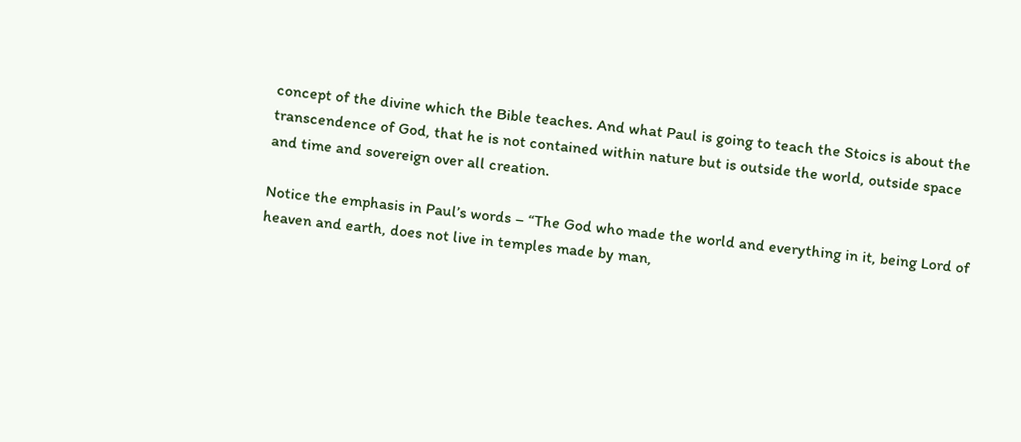concept of the divine which the Bible teaches. And what Paul is going to teach the Stoics is about the transcendence of God, that he is not contained within nature but is outside the world, outside space and time and sovereign over all creation.

Notice the emphasis in Paul’s words – “The God who made the world and everything in it, being Lord of heaven and earth, does not live in temples made by man,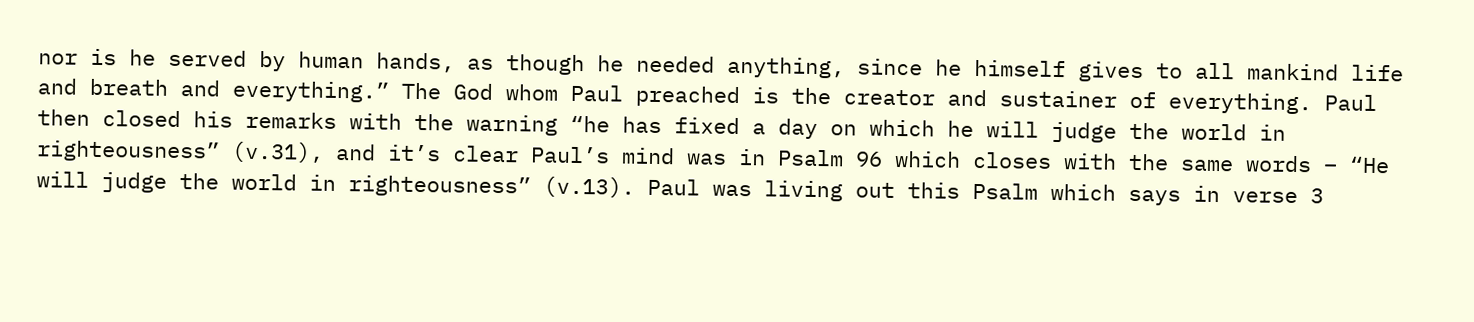nor is he served by human hands, as though he needed anything, since he himself gives to all mankind life and breath and everything.” The God whom Paul preached is the creator and sustainer of everything. Paul then closed his remarks with the warning “he has fixed a day on which he will judge the world in righteousness” (v.31), and it’s clear Paul’s mind was in Psalm 96 which closes with the same words – “He will judge the world in righteousness” (v.13). Paul was living out this Psalm which says in verse 3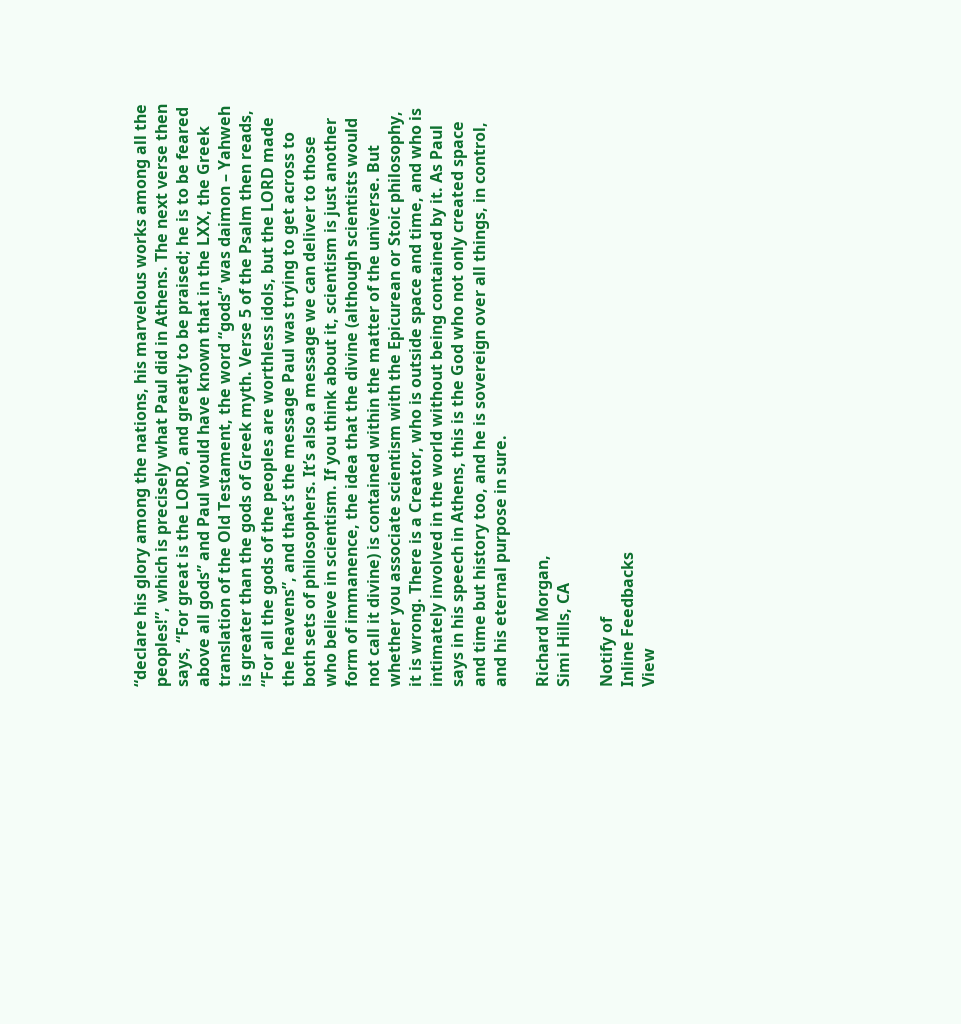“declare his glory among the nations, his marvelous works among all the peoples!”, which is precisely what Paul did in Athens. The next verse then says, “For great is the LORD, and greatly to be praised; he is to be feared above all gods” and Paul would have known that in the LXX, the Greek translation of the Old Testament, the word “gods” was daimon – Yahweh is greater than the gods of Greek myth. Verse 5 of the Psalm then reads, “For all the gods of the peoples are worthless idols, but the LORD made the heavens”, and that’s the message Paul was trying to get across to both sets of philosophers. It’s also a message we can deliver to those who believe in scientism. If you think about it, scientism is just another form of immanence, the idea that the divine (although scientists would not call it divine) is contained within the matter of the universe. But whether you associate scientism with the Epicurean or Stoic philosophy, it is wrong. There is a Creator, who is outside space and time, and who is intimately involved in the world without being contained by it. As Paul says in his speech in Athens, this is the God who not only created space and time but history too, and he is sovereign over all things, in control, and his eternal purpose in sure.

Richard Morgan,
Simi Hills, CA

Notify of
Inline Feedbacks
View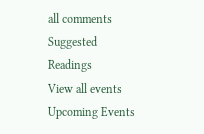all comments
Suggested Readings
View all events
Upcoming Events